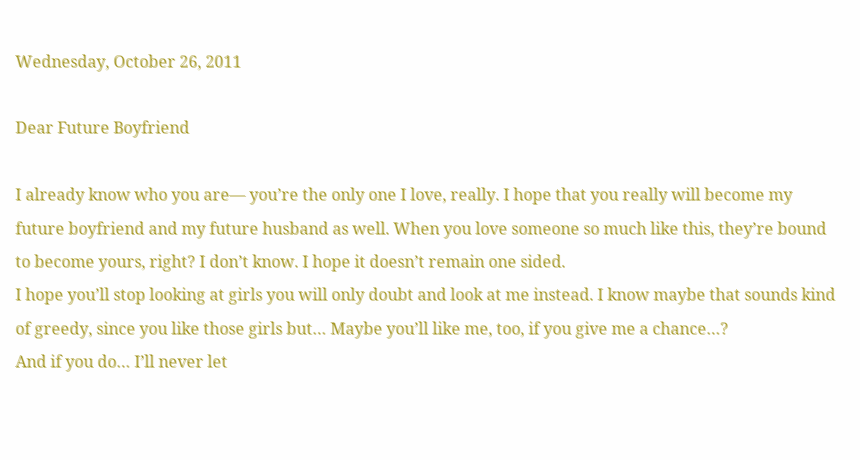Wednesday, October 26, 2011

Dear Future Boyfriend

I already know who you are— you’re the only one I love, really. I hope that you really will become my future boyfriend and my future husband as well. When you love someone so much like this, they’re bound to become yours, right? I don’t know. I hope it doesn’t remain one sided.
I hope you’ll stop looking at girls you will only doubt and look at me instead. I know maybe that sounds kind of greedy, since you like those girls but… Maybe you’ll like me, too, if you give me a chance…?
And if you do… I’ll never let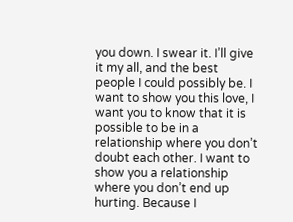you down. I swear it. I’ll give it my all, and the best people I could possibly be. I want to show you this love, I want you to know that it is possible to be in a relationship where you don’t doubt each other. I want to show you a relationship where you don’t end up hurting. Because I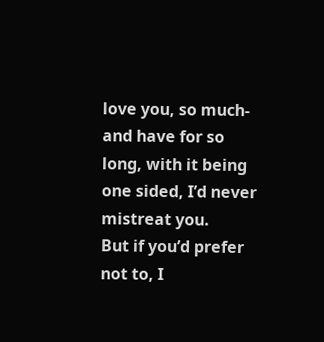love you, so much- and have for so long, with it being one sided, I’d never mistreat you.
But if you’d prefer not to, I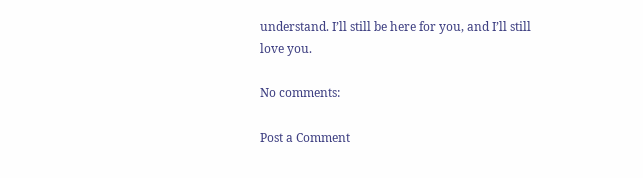understand. I’ll still be here for you, and I’ll still love you.

No comments:

Post a Comment